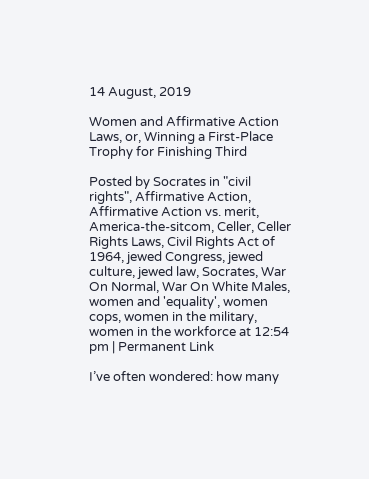14 August, 2019

Women and Affirmative Action Laws, or, Winning a First-Place Trophy for Finishing Third

Posted by Socrates in "civil rights", Affirmative Action, Affirmative Action vs. merit, America-the-sitcom, Celler, Celler Rights Laws, Civil Rights Act of 1964, jewed Congress, jewed culture, jewed law, Socrates, War On Normal, War On White Males, women and 'equality', women cops, women in the military, women in the workforce at 12:54 pm | Permanent Link

I’ve often wondered: how many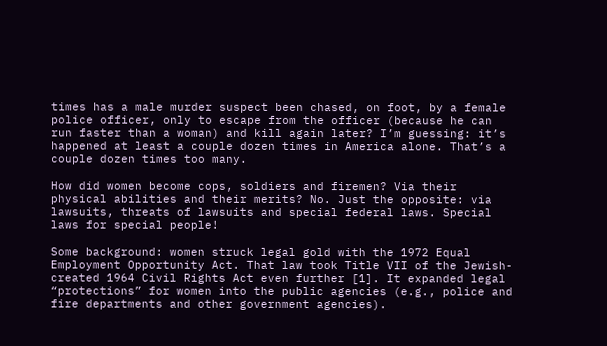times has a male murder suspect been chased, on foot, by a female police officer, only to escape from the officer (because he can run faster than a woman) and kill again later? I’m guessing: it’s happened at least a couple dozen times in America alone. That’s a couple dozen times too many.

How did women become cops, soldiers and firemen? Via their physical abilities and their merits? No. Just the opposite: via lawsuits, threats of lawsuits and special federal laws. Special laws for special people!

Some background: women struck legal gold with the 1972 Equal Employment Opportunity Act. That law took Title VII of the Jewish-created 1964 Civil Rights Act even further [1]. It expanded legal “protections” for women into the public agencies (e.g., police and fire departments and other government agencies).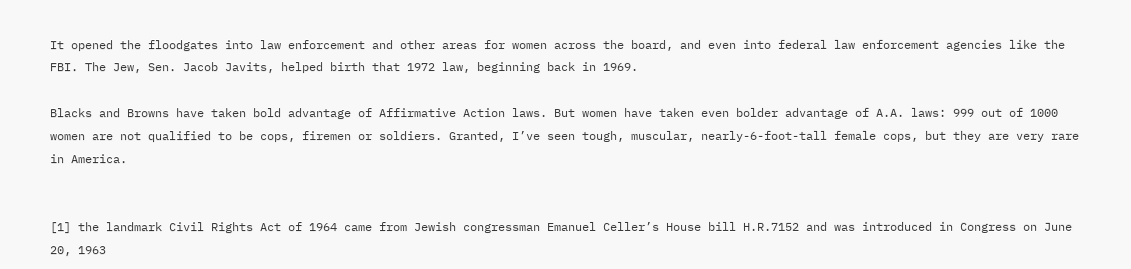It opened the floodgates into law enforcement and other areas for women across the board, and even into federal law enforcement agencies like the FBI. The Jew, Sen. Jacob Javits, helped birth that 1972 law, beginning back in 1969.

Blacks and Browns have taken bold advantage of Affirmative Action laws. But women have taken even bolder advantage of A.A. laws: 999 out of 1000 women are not qualified to be cops, firemen or soldiers. Granted, I’ve seen tough, muscular, nearly-6-foot-tall female cops, but they are very rare in America.


[1] the landmark Civil Rights Act of 1964 came from Jewish congressman Emanuel Celler’s House bill H.R.7152 and was introduced in Congress on June 20, 1963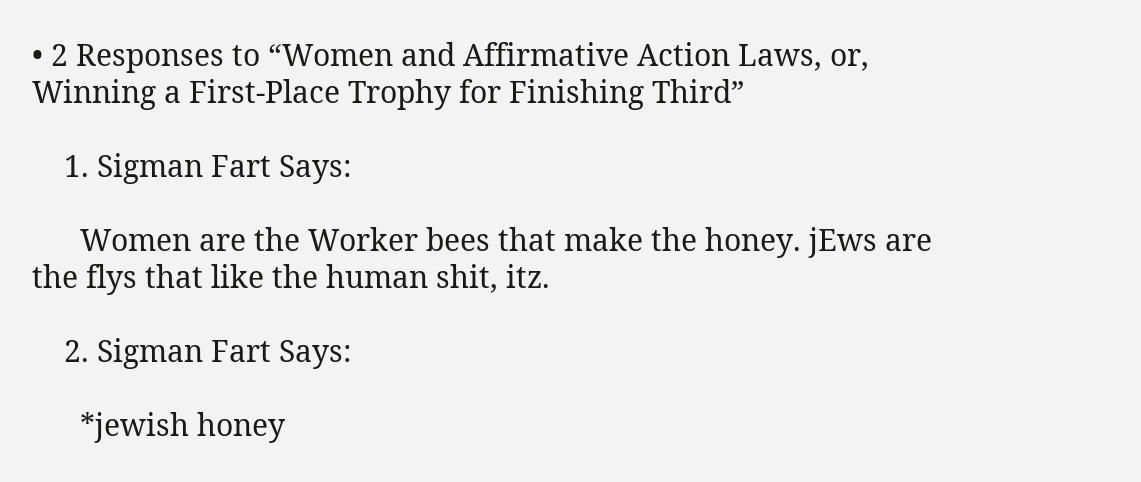• 2 Responses to “Women and Affirmative Action Laws, or, Winning a First-Place Trophy for Finishing Third”

    1. Sigman Fart Says:

      Women are the Worker bees that make the honey. jEws are the flys that like the human shit, itz.

    2. Sigman Fart Says:

      *jewish honey